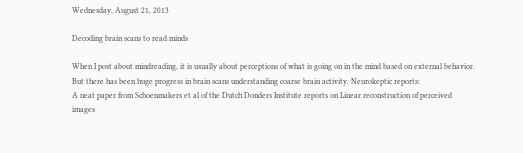Wednesday, August 21, 2013

Decoding brain scans to read minds

When I post about mindreading, it is usually about perceptions of what is going on in the mind based on external behavior. But there has been huge progress in brain scans understanding coarse brain activity. Neurokeptic reports:
A neat paper from Schoenmakers et al of the Dutch Donders Institute reports on Linear reconstruction of perceived images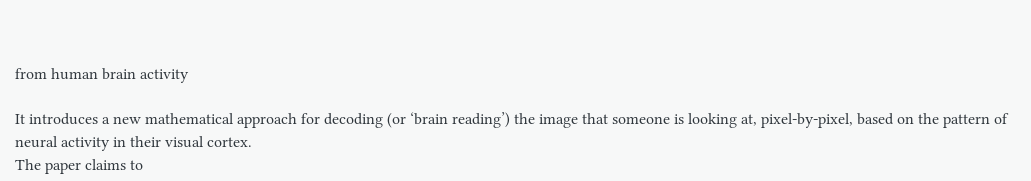from human brain activity

It introduces a new mathematical approach for decoding (or ‘brain reading’) the image that someone is looking at, pixel-by-pixel, based on the pattern of neural activity in their visual cortex.
The paper claims to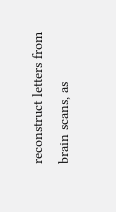reconstruct letters from brain scans, as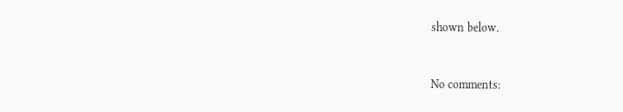shown below.


No comments: